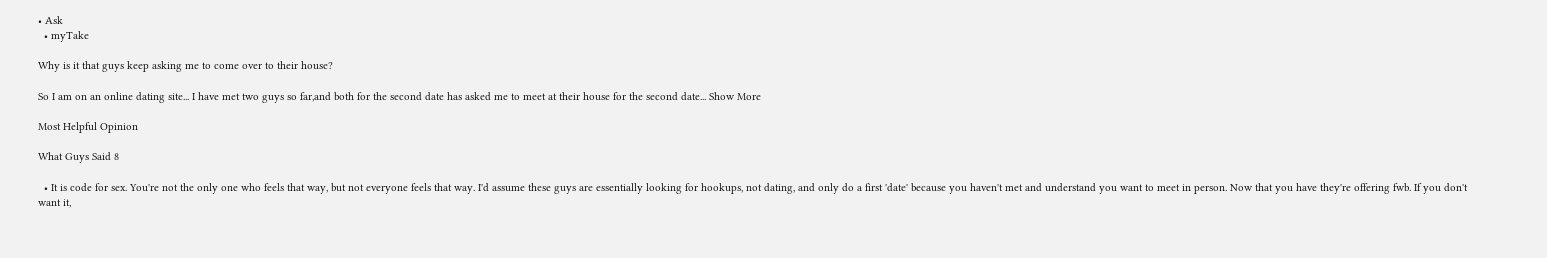• Ask
  • myTake

Why is it that guys keep asking me to come over to their house?

So I am on an online dating site... I have met two guys so far,and both for the second date has asked me to meet at their house for the second date... Show More

Most Helpful Opinion

What Guys Said 8

  • It is code for sex. You're not the only one who feels that way, but not everyone feels that way. I'd assume these guys are essentially looking for hookups, not dating, and only do a first 'date' because you haven't met and understand you want to meet in person. Now that you have they're offering fwb. If you don't want it,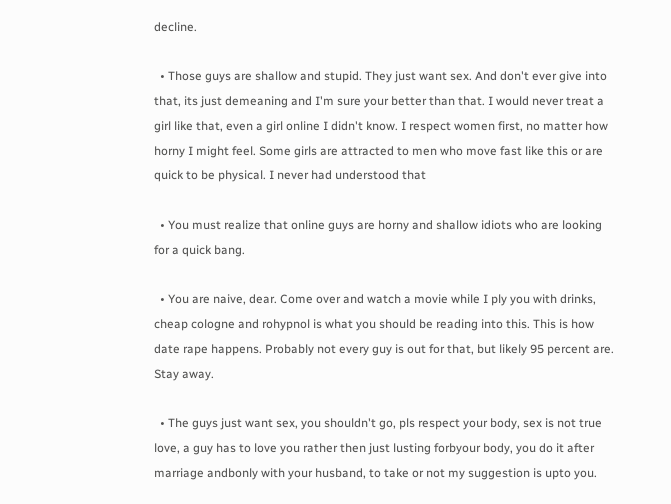decline.

  • Those guys are shallow and stupid. They just want sex. And don't ever give into that, its just demeaning and I'm sure your better than that. I would never treat a girl like that, even a girl online I didn't know. I respect women first, no matter how horny I might feel. Some girls are attracted to men who move fast like this or are quick to be physical. I never had understood that

  • You must realize that online guys are horny and shallow idiots who are looking for a quick bang.

  • You are naive, dear. Come over and watch a movie while I ply you with drinks, cheap cologne and rohypnol is what you should be reading into this. This is how date rape happens. Probably not every guy is out for that, but likely 95 percent are. Stay away.

  • The guys just want sex, you shouldn't go, pls respect your body, sex is not true love, a guy has to love you rather then just lusting forbyour body, you do it after marriage andbonly with your husband, to take or not my suggestion is upto you.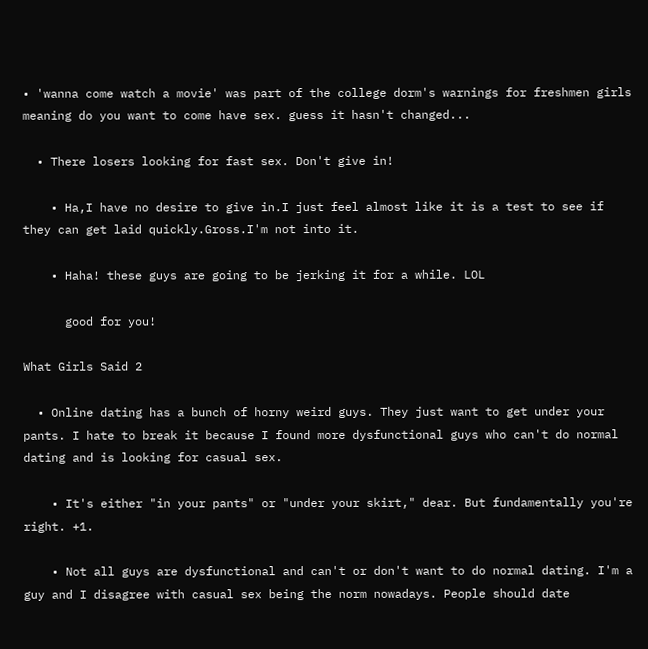• 'wanna come watch a movie' was part of the college dorm's warnings for freshmen girls meaning do you want to come have sex. guess it hasn't changed...

  • There losers looking for fast sex. Don't give in!

    • Ha,I have no desire to give in.I just feel almost like it is a test to see if they can get laid quickly.Gross.I'm not into it.

    • Haha! these guys are going to be jerking it for a while. LOL

      good for you!

What Girls Said 2

  • Online dating has a bunch of horny weird guys. They just want to get under your pants. I hate to break it because I found more dysfunctional guys who can't do normal dating and is looking for casual sex.

    • It's either "in your pants" or "under your skirt," dear. But fundamentally you're right. +1.

    • Not all guys are dysfunctional and can't or don't want to do normal dating. I'm a guy and I disagree with casual sex being the norm nowadays. People should date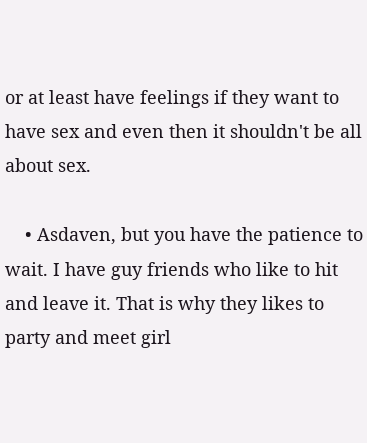or at least have feelings if they want to have sex and even then it shouldn't be all about sex.

    • Asdaven, but you have the patience to wait. I have guy friends who like to hit and leave it. That is why they likes to party and meet girl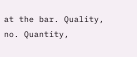at the bar. Quality, no. Quantity,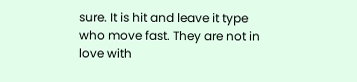sure. It is hit and leave it type who move fast. They are not in love with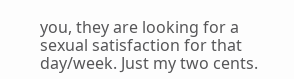you, they are looking for a sexual satisfaction for that day/week. Just my two cents.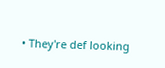• They're def looking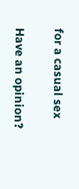for a casual sex

Have an opinion?